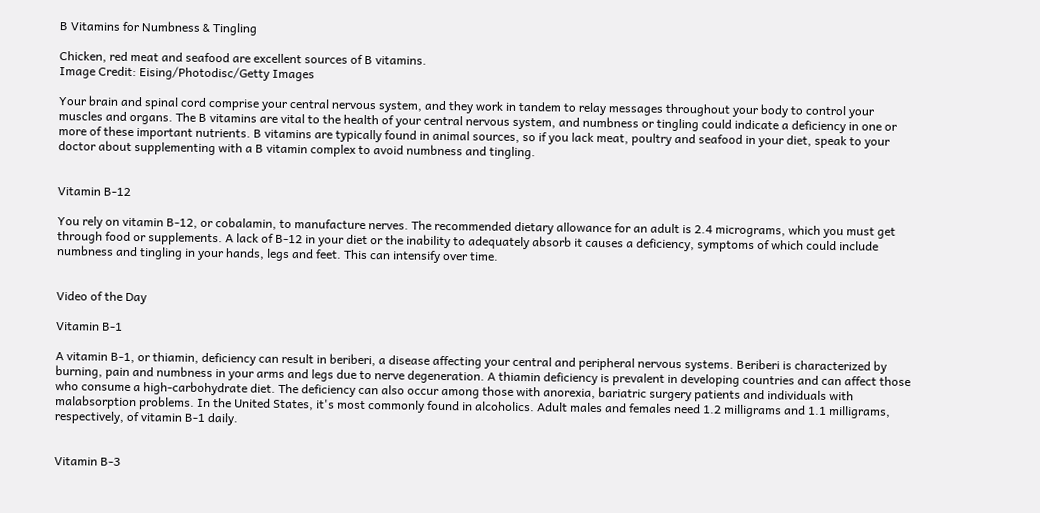B Vitamins for Numbness & Tingling

Chicken, red meat and seafood are excellent sources of B vitamins.
Image Credit: Eising/Photodisc/Getty Images

Your brain and spinal cord comprise your central nervous system, and they work in tandem to relay messages throughout your body to control your muscles and organs. The B vitamins are vital to the health of your central nervous system, and numbness or tingling could indicate a deficiency in one or more of these important nutrients. B vitamins are typically found in animal sources, so if you lack meat, poultry and seafood in your diet, speak to your doctor about supplementing with a B vitamin complex to avoid numbness and tingling.


Vitamin B-12

You rely on vitamin B-12, or cobalamin, to manufacture nerves. The recommended dietary allowance for an adult is 2.4 micrograms, which you must get through food or supplements. A lack of B-12 in your diet or the inability to adequately absorb it causes a deficiency, symptoms of which could include numbness and tingling in your hands, legs and feet. This can intensify over time.


Video of the Day

Vitamin B-1

A vitamin B-1, or thiamin, deficiency can result in beriberi, a disease affecting your central and peripheral nervous systems. Beriberi is characterized by burning, pain and numbness in your arms and legs due to nerve degeneration. A thiamin deficiency is prevalent in developing countries and can affect those who consume a high-carbohydrate diet. The deficiency can also occur among those with anorexia, bariatric surgery patients and individuals with malabsorption problems. In the United States, it's most commonly found in alcoholics. Adult males and females need 1.2 milligrams and 1.1 milligrams, respectively, of vitamin B-1 daily.


Vitamin B-3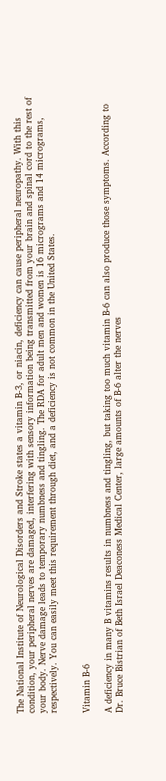The National Institute of Neurological Disorders and Stroke states a vitamin B-3, or niacin, deficiency can cause peripheral neuropathy. With this condition, your peripheral nerves are damaged, interfering with sensory information being transmitted from your brain and spinal cord to the rest of your body. Nerve damage leads to temporary numbness and tingling. The RDA for adult men and women is 16 micrograms and 14 micrograms, respectively. You can easily meet this requirement through diet, and a deficiency is not common in the United States.


Vitamin B-6

A deficiency in many B vitamins results in numbness and tingling, but taking too much vitamin B-6 can also produce those symptoms. According to Dr. Bruce Bistrian of Beth Israel Deaconess Medical Center, large amounts of B-6 alter the nerves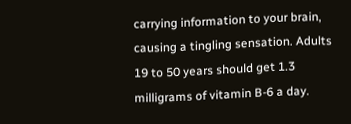carrying information to your brain, causing a tingling sensation. Adults 19 to 50 years should get 1.3 milligrams of vitamin B-6 a day.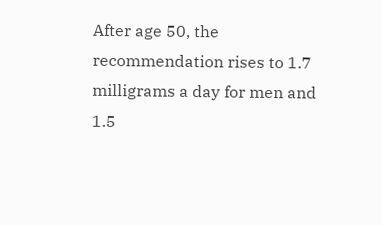After age 50, the recommendation rises to 1.7 milligrams a day for men and 1.5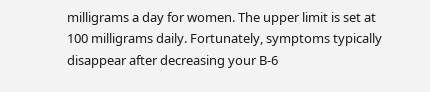milligrams a day for women. The upper limit is set at 100 milligrams daily. Fortunately, symptoms typically disappear after decreasing your B-6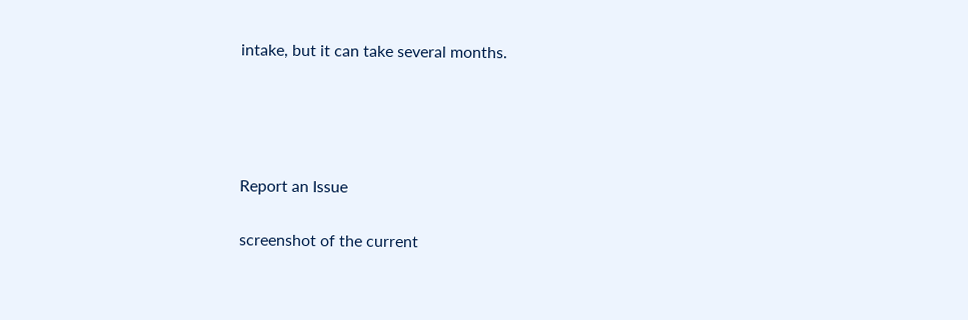intake, but it can take several months.




Report an Issue

screenshot of the current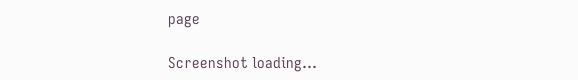page

Screenshot loading...